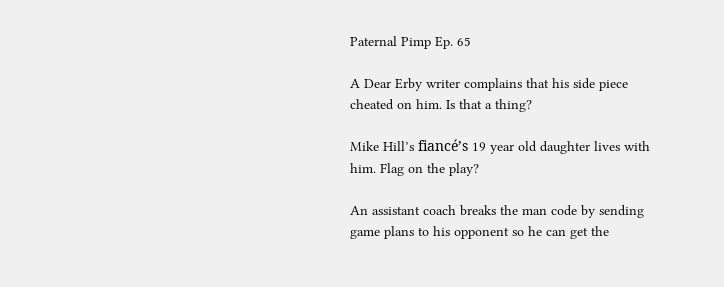Paternal Pimp Ep. 65

A Dear Erby writer complains that his side piece cheated on him. Is that a thing?

Mike Hill’s fiancé’s 19 year old daughter lives with him. Flag on the play?

An assistant coach breaks the man code by sending game plans to his opponent so he can get the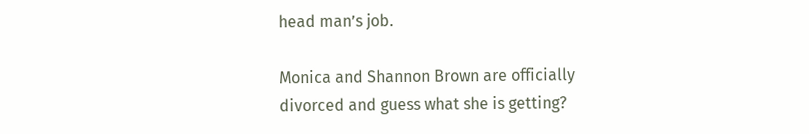head man’s job.

Monica and Shannon Brown are officially divorced and guess what she is getting?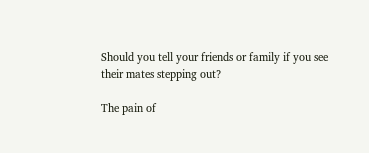Should you tell your friends or family if you see their mates stepping out?

The pain of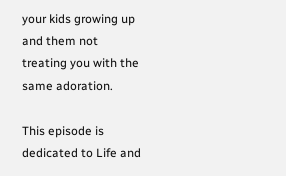your kids growing up and them not treating you with the same adoration.

This episode is dedicated to Life and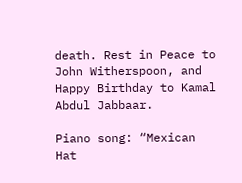death. Rest in Peace to John Witherspoon, and Happy Birthday to Kamal Abdul Jabbaar.

Piano song: “Mexican Hat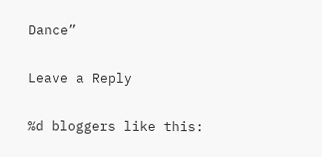Dance”

Leave a Reply

%d bloggers like this: